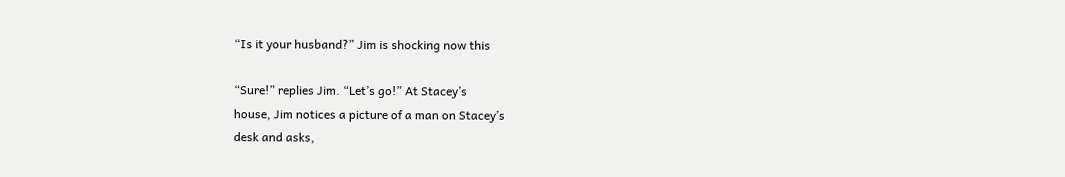“Is it your husband?” Jim is shocking now this

“Sure!” replies Jim. “Let’s go!” At Stacey’s
house, Jim notices a picture of a man on Stacey’s
desk and asks,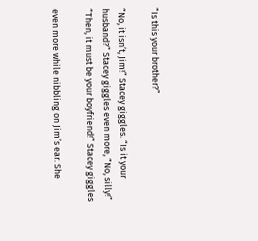“Is this your brother?”

“No, it isn’t, Jim!” Stacey giggles. “Is it your
husband?” Stacey giggles even more, “No, silly!”
“Then, it must be your boyfriend!” Stacey giggles

even more while nibbling on Jim’s ear. She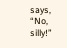says,
“No, silly!”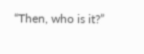“Then, who is it?”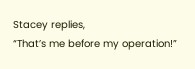Stacey replies,
“That’s me before my operation!”